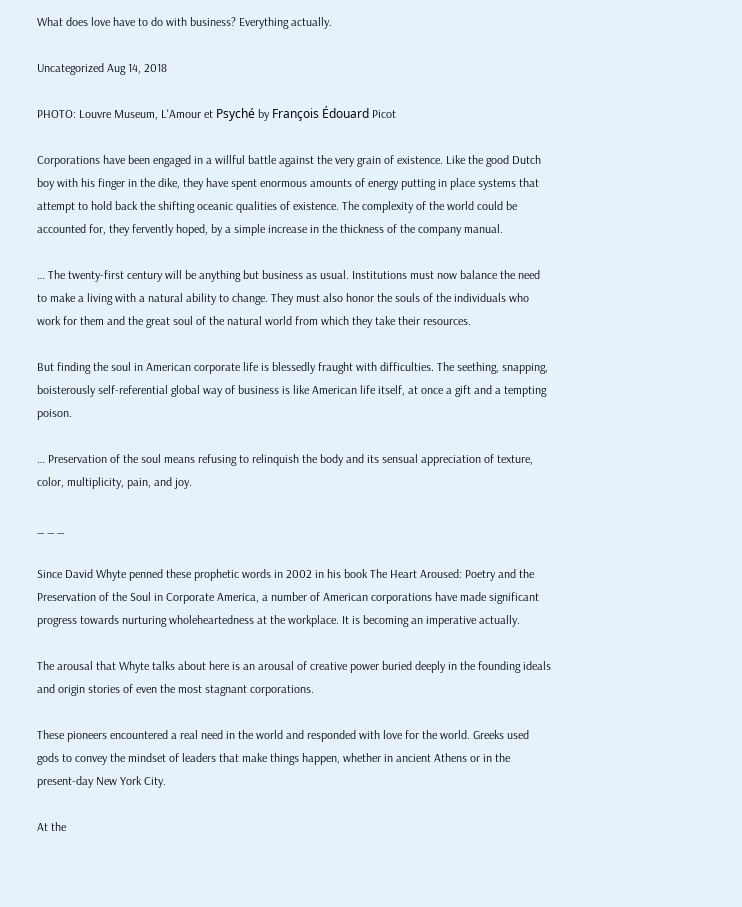What does love have to do with business? Everything actually.

Uncategorized Aug 14, 2018

PHOTO: Louvre Museum, L'Amour et Psyché by François Édouard Picot

Corporations have been engaged in a willful battle against the very grain of existence. Like the good Dutch boy with his finger in the dike, they have spent enormous amounts of energy putting in place systems that attempt to hold back the shifting oceanic qualities of existence. The complexity of the world could be accounted for, they fervently hoped, by a simple increase in the thickness of the company manual.

… The twenty-first century will be anything but business as usual. Institutions must now balance the need to make a living with a natural ability to change. They must also honor the souls of the individuals who work for them and the great soul of the natural world from which they take their resources.

But finding the soul in American corporate life is blessedly fraught with difficulties. The seething, snapping, boisterously self-referential global way of business is like American life itself, at once a gift and a tempting poison.

… Preservation of the soul means refusing to relinquish the body and its sensual appreciation of texture, color, multiplicity, pain, and joy.

_ _ _

Since David Whyte penned these prophetic words in 2002 in his book The Heart Aroused: Poetry and the Preservation of the Soul in Corporate America, a number of American corporations have made significant progress towards nurturing wholeheartedness at the workplace. It is becoming an imperative actually.

The arousal that Whyte talks about here is an arousal of creative power buried deeply in the founding ideals and origin stories of even the most stagnant corporations.

These pioneers encountered a real need in the world and responded with love for the world. Greeks used gods to convey the mindset of leaders that make things happen, whether in ancient Athens or in the present-day New York City.

At the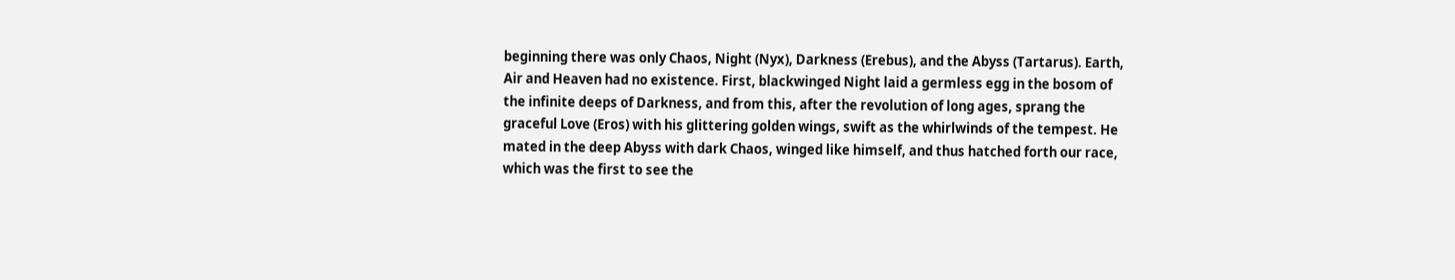beginning there was only Chaos, Night (Nyx), Darkness (Erebus), and the Abyss (Tartarus). Earth, Air and Heaven had no existence. First, blackwinged Night laid a germless egg in the bosom of the infinite deeps of Darkness, and from this, after the revolution of long ages, sprang the graceful Love (Eros) with his glittering golden wings, swift as the whirlwinds of the tempest. He mated in the deep Abyss with dark Chaos, winged like himself, and thus hatched forth our race, which was the first to see the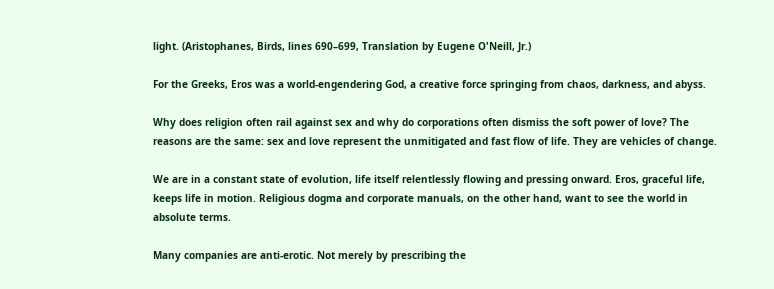light. (Aristophanes, Birds, lines 690–699, Translation by Eugene O'Neill, Jr.)

For the Greeks, Eros was a world-engendering God, a creative force springing from chaos, darkness, and abyss.

Why does religion often rail against sex and why do corporations often dismiss the soft power of love? The reasons are the same: sex and love represent the unmitigated and fast flow of life. They are vehicles of change.

We are in a constant state of evolution, life itself relentlessly flowing and pressing onward. Eros, graceful life, keeps life in motion. Religious dogma and corporate manuals, on the other hand, want to see the world in absolute terms.

Many companies are anti-erotic. Not merely by prescribing the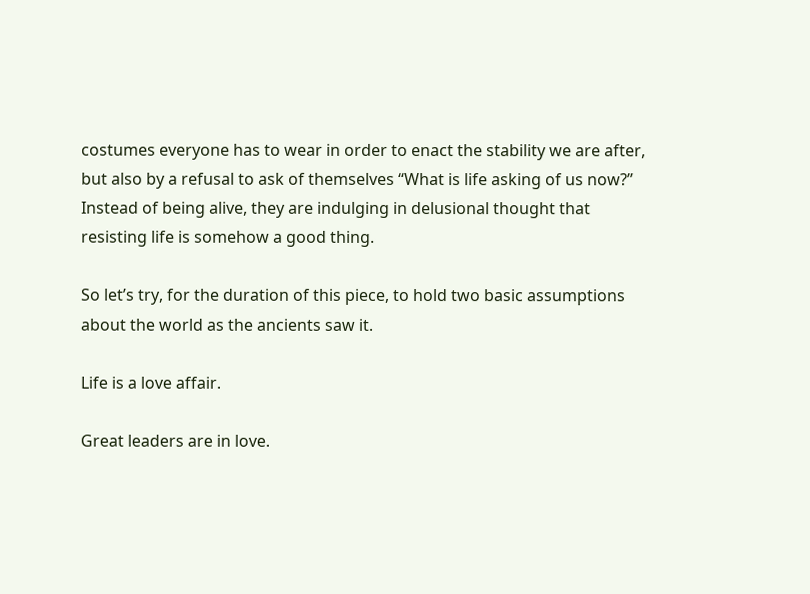costumes everyone has to wear in order to enact the stability we are after, but also by a refusal to ask of themselves “What is life asking of us now?” Instead of being alive, they are indulging in delusional thought that resisting life is somehow a good thing.

So let’s try, for the duration of this piece, to hold two basic assumptions about the world as the ancients saw it.

Life is a love affair.

Great leaders are in love.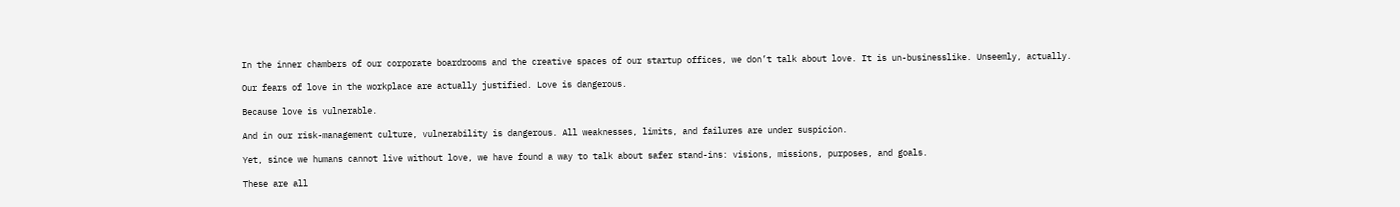In the inner chambers of our corporate boardrooms and the creative spaces of our startup offices, we don’t talk about love. It is un-businesslike. Unseemly, actually.

Our fears of love in the workplace are actually justified. Love is dangerous.

Because love is vulnerable.

And in our risk-management culture, vulnerability is dangerous. All weaknesses, limits, and failures are under suspicion.

Yet, since we humans cannot live without love, we have found a way to talk about safer stand-ins: visions, missions, purposes, and goals.

These are all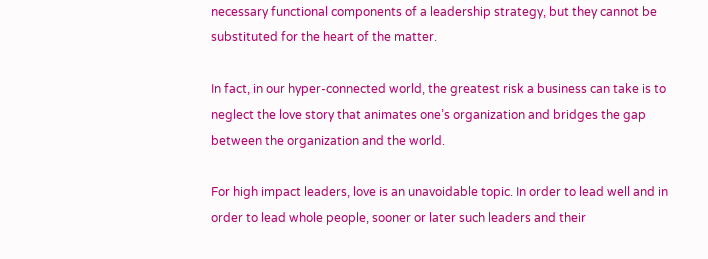necessary functional components of a leadership strategy, but they cannot be substituted for the heart of the matter.

In fact, in our hyper-connected world, the greatest risk a business can take is to neglect the love story that animates one’s organization and bridges the gap between the organization and the world.

For high impact leaders, love is an unavoidable topic. In order to lead well and in order to lead whole people, sooner or later such leaders and their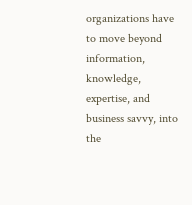organizations have to move beyond information, knowledge, expertise, and business savvy, into the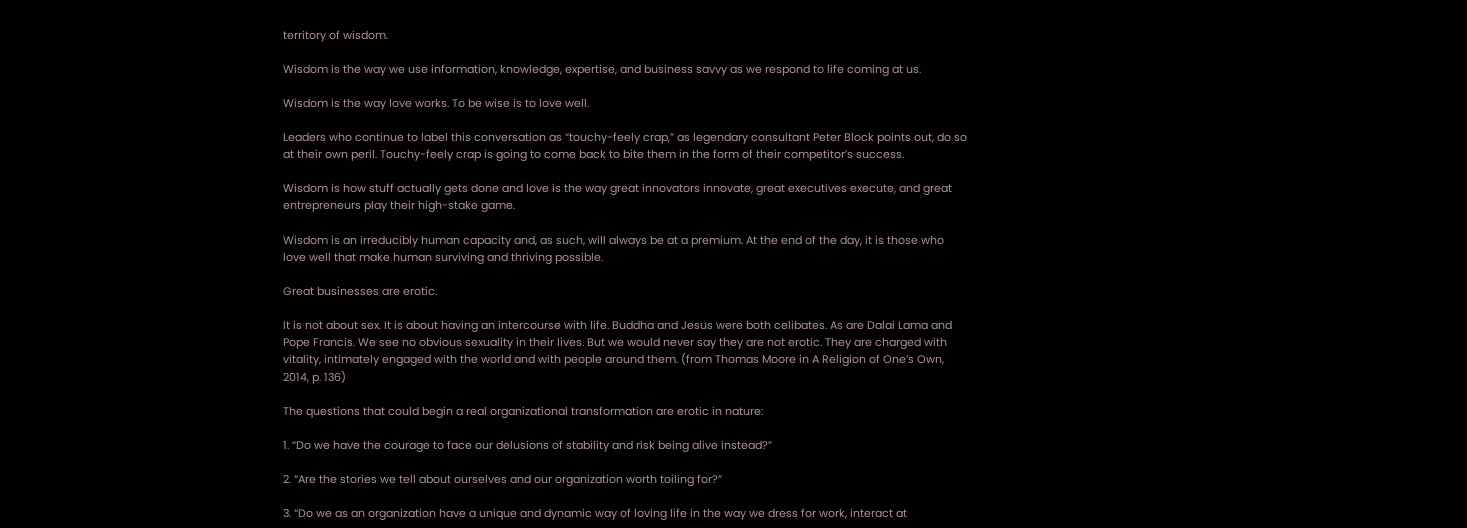territory of wisdom.

Wisdom is the way we use information, knowledge, expertise, and business savvy as we respond to life coming at us.

Wisdom is the way love works. To be wise is to love well.

Leaders who continue to label this conversation as “touchy-feely crap,” as legendary consultant Peter Block points out, do so at their own peril. Touchy-feely crap is going to come back to bite them in the form of their competitor’s success.

Wisdom is how stuff actually gets done and love is the way great innovators innovate, great executives execute, and great entrepreneurs play their high-stake game.

Wisdom is an irreducibly human capacity and, as such, will always be at a premium. At the end of the day, it is those who love well that make human surviving and thriving possible.

Great businesses are erotic.

It is not about sex. It is about having an intercourse with life. Buddha and Jesus were both celibates. As are Dalai Lama and Pope Francis. We see no obvious sexuality in their lives. But we would never say they are not erotic. They are charged with vitality, intimately engaged with the world and with people around them. (from Thomas Moore in A Religion of One’s Own, 2014, p. 136)

The questions that could begin a real organizational transformation are erotic in nature:

1. “Do we have the courage to face our delusions of stability and risk being alive instead?”

2. “Are the stories we tell about ourselves and our organization worth toiling for?”

3. “Do we as an organization have a unique and dynamic way of loving life in the way we dress for work, interact at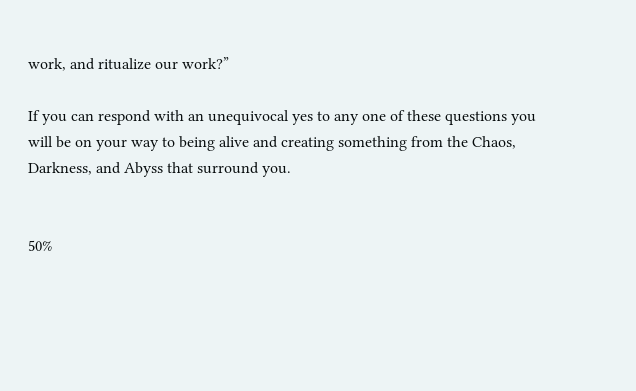work, and ritualize our work?”

If you can respond with an unequivocal yes to any one of these questions you will be on your way to being alive and creating something from the Chaos, Darkness, and Abyss that surround you.


50%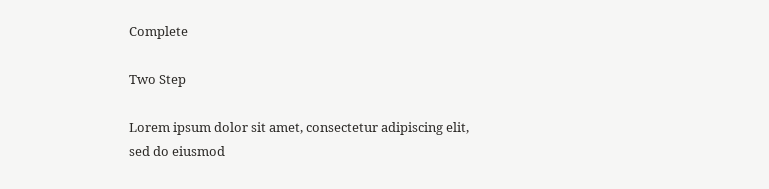Complete

Two Step

Lorem ipsum dolor sit amet, consectetur adipiscing elit, sed do eiusmod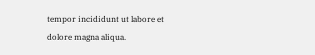tempor incididunt ut labore et dolore magna aliqua.